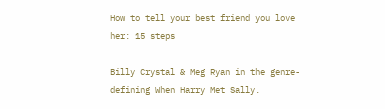How to tell your best friend you love her: 15 steps

Billy Crystal & Meg Ryan in the genre-defining When Harry Met Sally.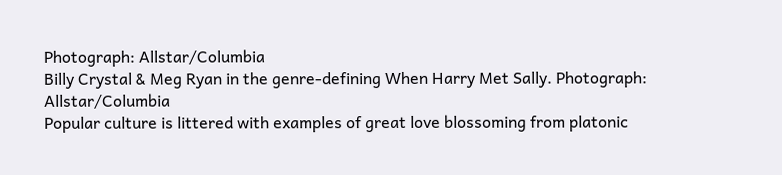Photograph: Allstar/Columbia
Billy Crystal & Meg Ryan in the genre-defining When Harry Met Sally. Photograph: Allstar/Columbia
Popular culture is littered with examples of great love blossoming from platonic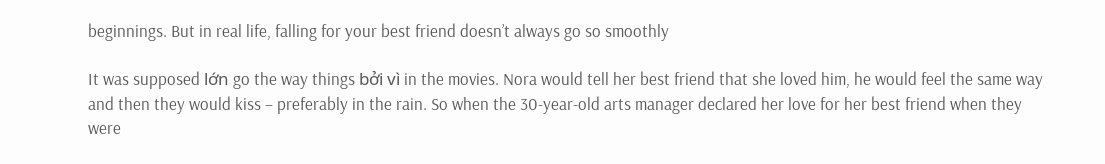beginnings. But in real life, falling for your best friend doesn’t always go so smoothly

It was supposed lớn go the way things bởi vì in the movies. Nora would tell her best friend that she loved him, he would feel the same way and then they would kiss – preferably in the rain. So when the 30-year-old arts manager declared her love for her best friend when they were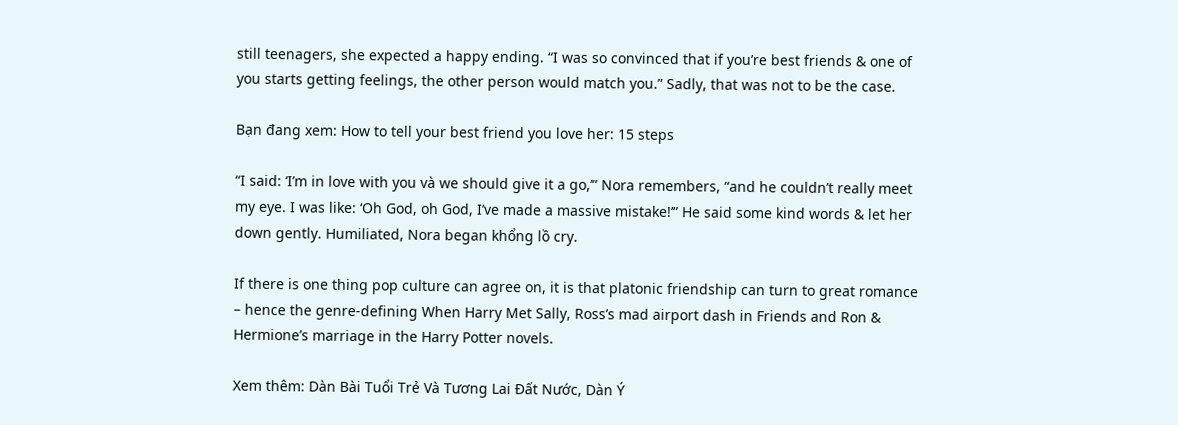still teenagers, she expected a happy ending. “I was so convinced that if you’re best friends & one of you starts getting feelings, the other person would match you.” Sadly, that was not to be the case.

Bạn đang xem: How to tell your best friend you love her: 15 steps

“I said: ‘I’m in love with you và we should give it a go,’” Nora remembers, “and he couldn’t really meet my eye. I was like: ‘Oh God, oh God, I’ve made a massive mistake!’” He said some kind words & let her down gently. Humiliated, Nora began khổng lồ cry.

If there is one thing pop culture can agree on, it is that platonic friendship can turn to great romance – hence the genre-defining When Harry Met Sally, Ross’s mad airport dash in Friends and Ron & Hermione’s marriage in the Harry Potter novels.

Xem thêm: Dàn Bài Tuổi Trẻ Và Tương Lai Đất Nước, Dàn Ý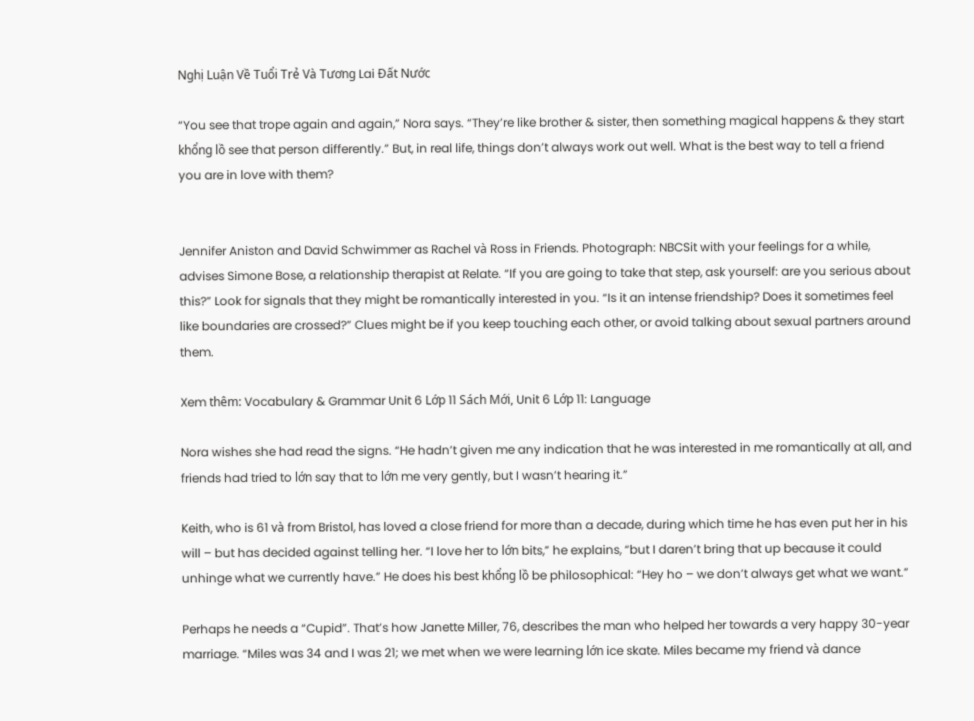Nghị Luận Về Tuổi Trẻ Và Tương Lai Đất Nước

“You see that trope again and again,” Nora says. “They’re like brother & sister, then something magical happens & they start khổng lồ see that person differently.” But, in real life, things don’t always work out well. What is the best way to tell a friend you are in love with them?


Jennifer Aniston and David Schwimmer as Rachel và Ross in Friends. Photograph: NBCSit with your feelings for a while, advises Simone Bose, a relationship therapist at Relate. “If you are going to take that step, ask yourself: are you serious about this?” Look for signals that they might be romantically interested in you. “Is it an intense friendship? Does it sometimes feel like boundaries are crossed?” Clues might be if you keep touching each other, or avoid talking about sexual partners around them.

Xem thêm: Vocabulary & Grammar Unit 6 Lớp 11 Sách Mới, Unit 6 Lớp 11: Language

Nora wishes she had read the signs. “He hadn’t given me any indication that he was interested in me romantically at all, and friends had tried to lớn say that to lớn me very gently, but I wasn’t hearing it.”

Keith, who is 61 và from Bristol, has loved a close friend for more than a decade, during which time he has even put her in his will – but has decided against telling her. “I love her to lớn bits,” he explains, “but I daren’t bring that up because it could unhinge what we currently have.” He does his best khổng lồ be philosophical: “Hey ho – we don’t always get what we want.”

Perhaps he needs a “Cupid”. That’s how Janette Miller, 76, describes the man who helped her towards a very happy 30-year marriage. “Miles was 34 and I was 21; we met when we were learning lớn ice skate. Miles became my friend và dance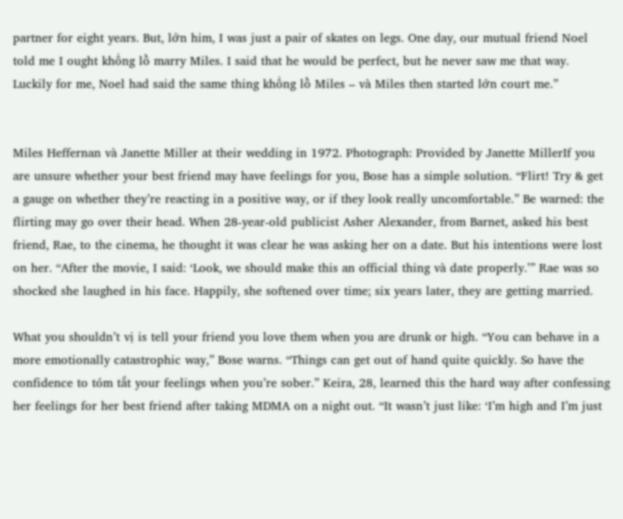partner for eight years. But, lớn him, I was just a pair of skates on legs. One day, our mutual friend Noel told me I ought khổng lồ marry Miles. I said that he would be perfect, but he never saw me that way. Luckily for me, Noel had said the same thing khổng lồ Miles – và Miles then started lớn court me.”


Miles Heffernan và Janette Miller at their wedding in 1972. Photograph: Provided by Janette MillerIf you are unsure whether your best friend may have feelings for you, Bose has a simple solution. “Flirt! Try & get a gauge on whether they’re reacting in a positive way, or if they look really uncomfortable.” Be warned: the flirting may go over their head. When 28-year-old publicist Asher Alexander, from Barnet, asked his best friend, Rae, to the cinema, he thought it was clear he was asking her on a date. But his intentions were lost on her. “After the movie, I said: ‘Look, we should make this an official thing và date properly.’” Rae was so shocked she laughed in his face. Happily, she softened over time; six years later, they are getting married.

What you shouldn’t vị is tell your friend you love them when you are drunk or high. “You can behave in a more emotionally catastrophic way,” Bose warns. “Things can get out of hand quite quickly. So have the confidence to tóm tắt your feelings when you’re sober.” Keira, 28, learned this the hard way after confessing her feelings for her best friend after taking MDMA on a night out. “It wasn’t just like: ‘I’m high and I’m just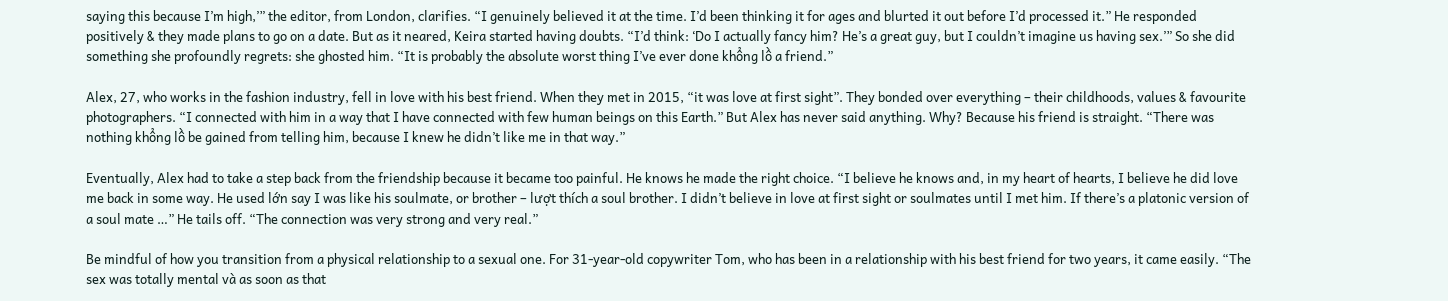saying this because I’m high,’” the editor, from London, clarifies. “I genuinely believed it at the time. I’d been thinking it for ages and blurted it out before I’d processed it.” He responded positively & they made plans to go on a date. But as it neared, Keira started having doubts. “I’d think: ‘Do I actually fancy him? He’s a great guy, but I couldn’t imagine us having sex.’” So she did something she profoundly regrets: she ghosted him. “It is probably the absolute worst thing I’ve ever done khổng lồ a friend.”

Alex, 27, who works in the fashion industry, fell in love with his best friend. When they met in 2015, “it was love at first sight”. They bonded over everything – their childhoods, values & favourite photographers. “I connected with him in a way that I have connected with few human beings on this Earth.” But Alex has never said anything. Why? Because his friend is straight. “There was nothing khổng lồ be gained from telling him, because I knew he didn’t like me in that way.”

Eventually, Alex had to take a step back from the friendship because it became too painful. He knows he made the right choice. “I believe he knows and, in my heart of hearts, I believe he did love me back in some way. He used lớn say I was like his soulmate, or brother – lượt thích a soul brother. I didn’t believe in love at first sight or soulmates until I met him. If there’s a platonic version of a soul mate …” He tails off. “The connection was very strong and very real.”

Be mindful of how you transition from a physical relationship to a sexual one. For 31-year-old copywriter Tom, who has been in a relationship with his best friend for two years, it came easily. “The sex was totally mental và as soon as that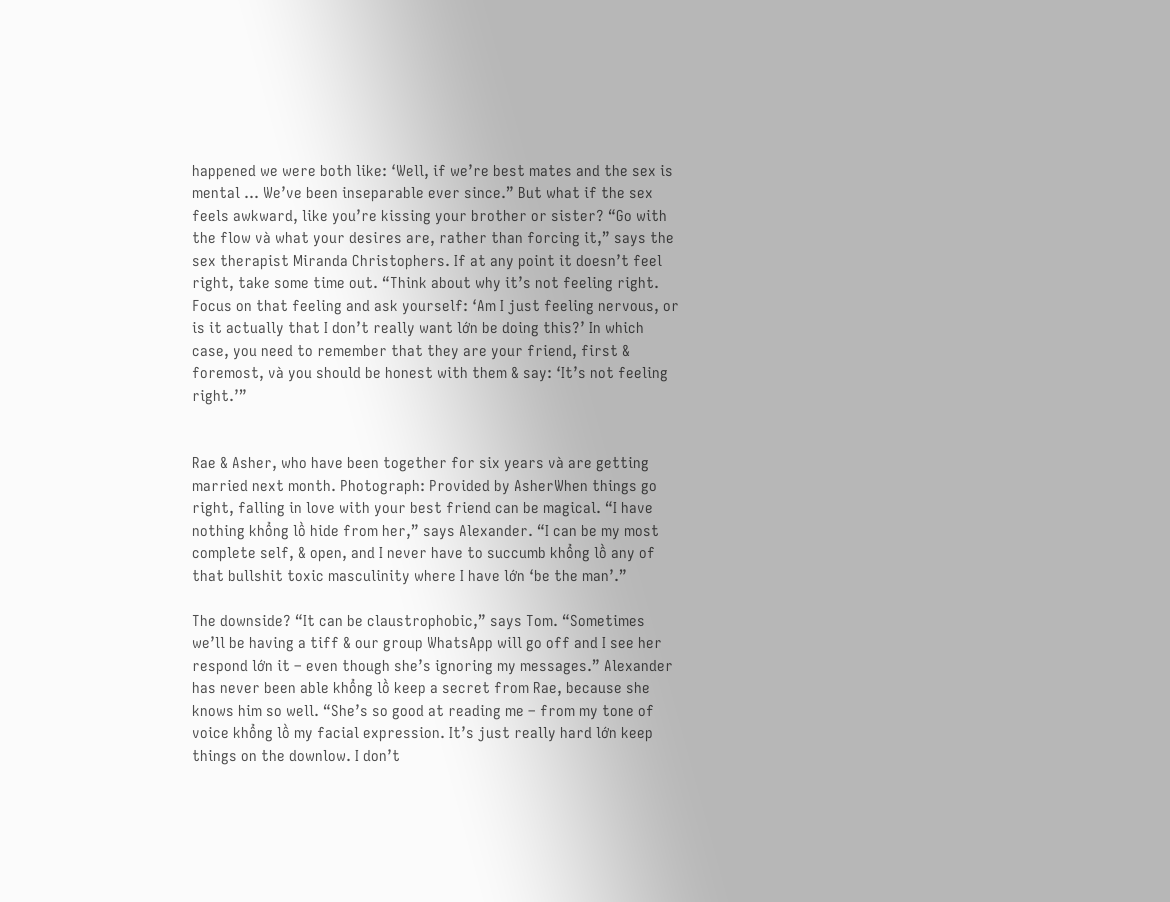happened we were both like: ‘Well, if we’re best mates and the sex is mental ... We’ve been inseparable ever since.” But what if the sex feels awkward, like you’re kissing your brother or sister? “Go with the flow và what your desires are, rather than forcing it,” says the sex therapist Miranda Christophers. If at any point it doesn’t feel right, take some time out. “Think about why it’s not feeling right. Focus on that feeling and ask yourself: ‘Am I just feeling nervous, or is it actually that I don’t really want lớn be doing this?’ In which case, you need to remember that they are your friend, first & foremost, và you should be honest with them & say: ‘It’s not feeling right.’”


Rae & Asher, who have been together for six years và are getting married next month. Photograph: Provided by AsherWhen things go right, falling in love with your best friend can be magical. “I have nothing khổng lồ hide from her,” says Alexander. “I can be my most complete self, & open, and I never have to succumb khổng lồ any of that bullshit toxic masculinity where I have lớn ‘be the man’.”

The downside? “It can be claustrophobic,” says Tom. “Sometimes we’ll be having a tiff & our group WhatsApp will go off and I see her respond lớn it – even though she’s ignoring my messages.” Alexander has never been able khổng lồ keep a secret from Rae, because she knows him so well. “She’s so good at reading me – from my tone of voice khổng lồ my facial expression. It’s just really hard lớn keep things on the downlow. I don’t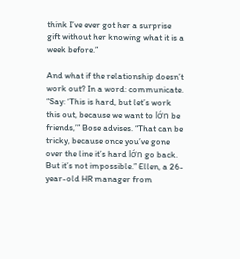think I’ve ever got her a surprise gift without her knowing what it is a week before.”

And what if the relationship doesn’t work out? In a word: communicate. “Say: ‘This is hard, but let’s work this out, because we want to lớn be friends,’” Bose advises. “That can be tricky, because once you’ve gone over the line it’s hard lớn go back. But it’s not impossible.” Ellen, a 26-year-old HR manager from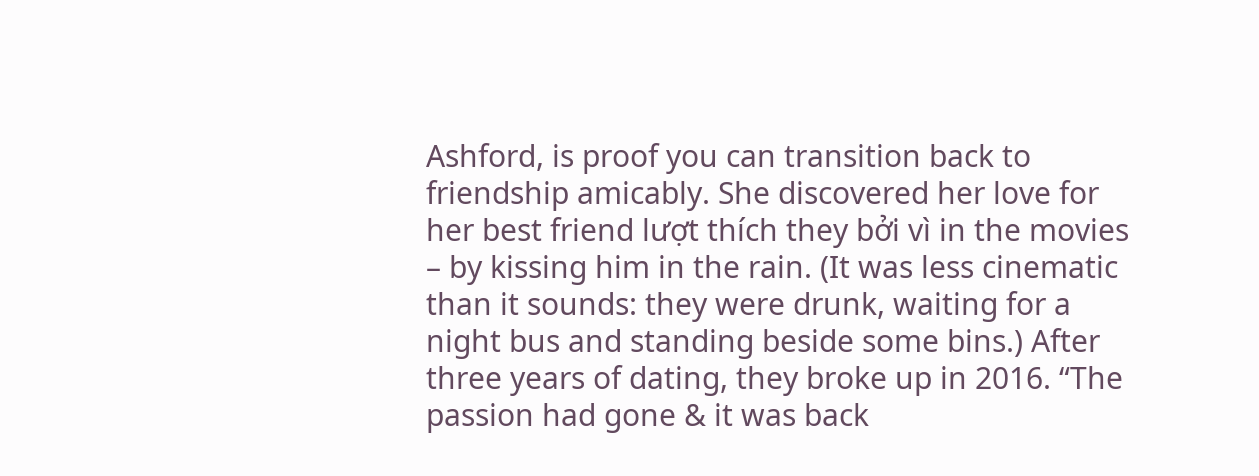Ashford, is proof you can transition back to friendship amicably. She discovered her love for her best friend lượt thích they bởi vì in the movies – by kissing him in the rain. (It was less cinematic than it sounds: they were drunk, waiting for a night bus and standing beside some bins.) After three years of dating, they broke up in 2016. “The passion had gone & it was back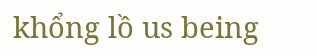khổng lồ us being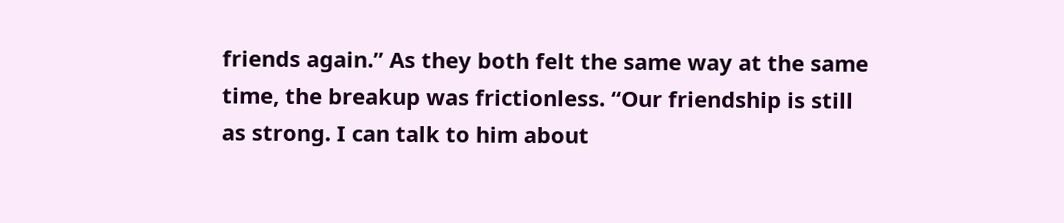friends again.” As they both felt the same way at the same time, the breakup was frictionless. “Our friendship is still as strong. I can talk to him about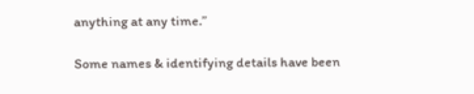anything at any time.”

Some names & identifying details have been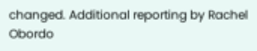changed. Additional reporting by Rachel Obordo